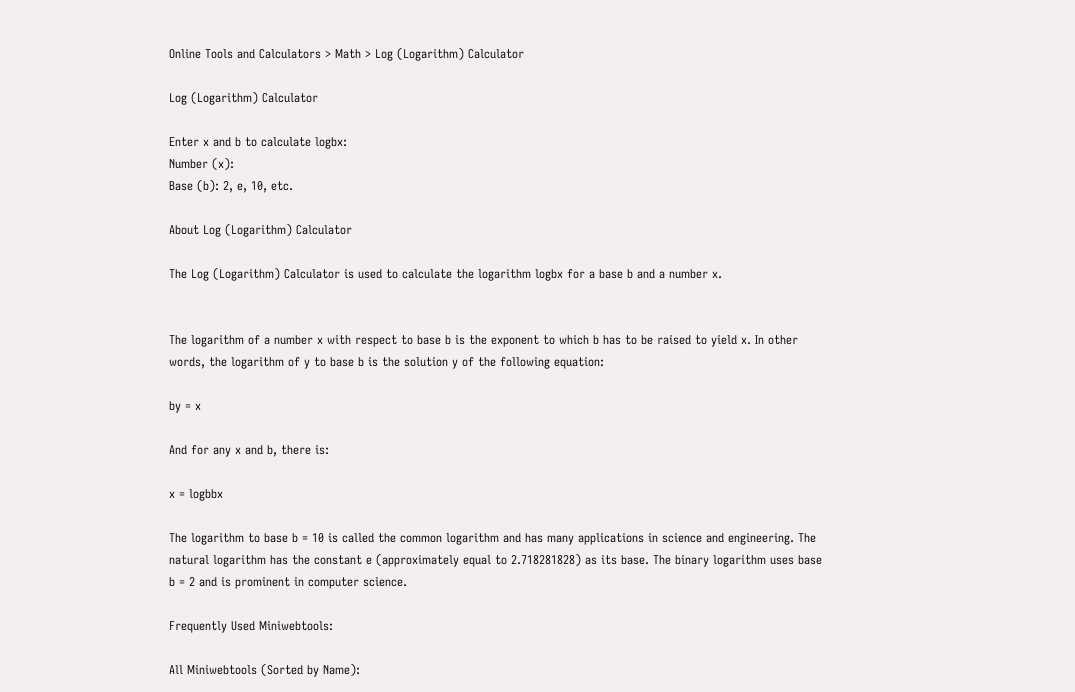Online Tools and Calculators > Math > Log (Logarithm) Calculator

Log (Logarithm) Calculator

Enter x and b to calculate logbx:
Number (x):
Base (b): 2, e, 10, etc.

About Log (Logarithm) Calculator

The Log (Logarithm) Calculator is used to calculate the logarithm logbx for a base b and a number x.


The logarithm of a number x with respect to base b is the exponent to which b has to be raised to yield x. In other words, the logarithm of y to base b is the solution y of the following equation:

by = x

And for any x and b, there is:

x = logbbx

The logarithm to base b = 10 is called the common logarithm and has many applications in science and engineering. The natural logarithm has the constant e (approximately equal to 2.718281828) as its base. The binary logarithm uses base b = 2 and is prominent in computer science.

Frequently Used Miniwebtools:

All Miniwebtools (Sorted by Name):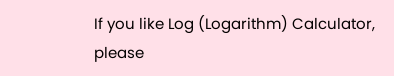If you like Log (Logarithm) Calculator, please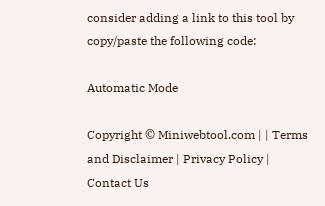consider adding a link to this tool by copy/paste the following code:

Automatic Mode

Copyright © Miniwebtool.com | | Terms and Disclaimer | Privacy Policy | Contact Us